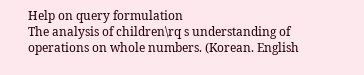Help on query formulation
The analysis of children\rq s understanding of operations on whole numbers. (Korean. English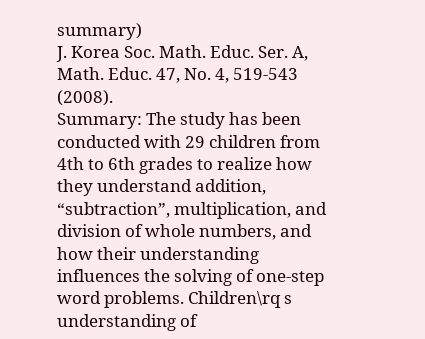summary)
J. Korea Soc. Math. Educ. Ser. A, Math. Educ. 47, No. 4, 519-543 (2008).
Summary: The study has been conducted with 29 children from 4th to 6th grades to realize how they understand addition, “subtraction”, multiplication, and division of whole numbers, and how their understanding influences the solving of one-step word problems. Children\rq s understanding of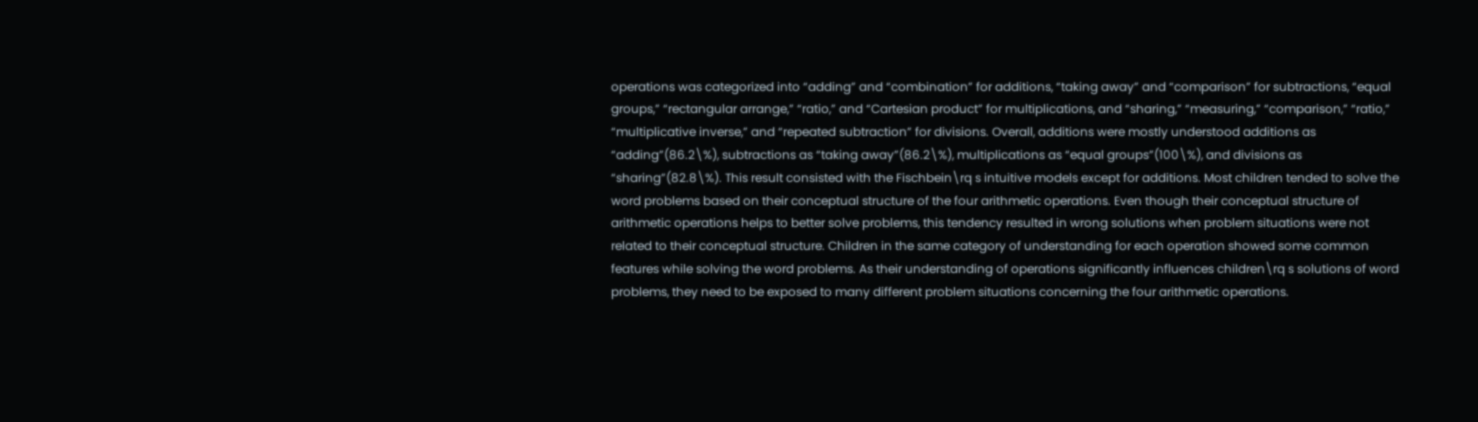operations was categorized into “adding” and “combination” for additions, “taking away” and “comparison” for subtractions, “equal groups,” “rectangular arrange,” “ratio,” and “Cartesian product” for multiplications, and “sharing,” “measuring,” “comparison,” “ratio,” “multiplicative inverse,” and “repeated subtraction” for divisions. Overall, additions were mostly understood additions as “adding”(86.2\%), subtractions as “taking away”(86.2\%), multiplications as “equal groups”(100\%), and divisions as “sharing”(82.8\%). This result consisted with the Fischbein\rq s intuitive models except for additions. Most children tended to solve the word problems based on their conceptual structure of the four arithmetic operations. Even though their conceptual structure of arithmetic operations helps to better solve problems, this tendency resulted in wrong solutions when problem situations were not related to their conceptual structure. Children in the same category of understanding for each operation showed some common features while solving the word problems. As their understanding of operations significantly influences children\rq s solutions of word problems, they need to be exposed to many different problem situations concerning the four arithmetic operations.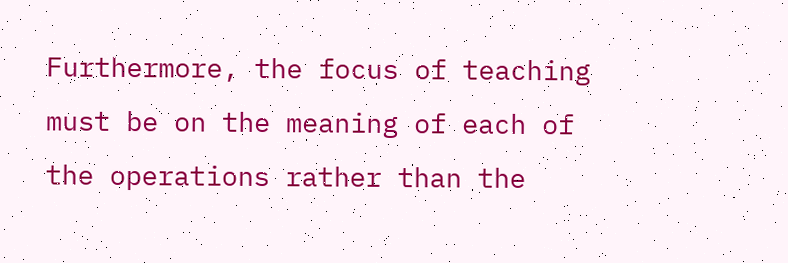Furthermore, the focus of teaching must be on the meaning of each of the operations rather than the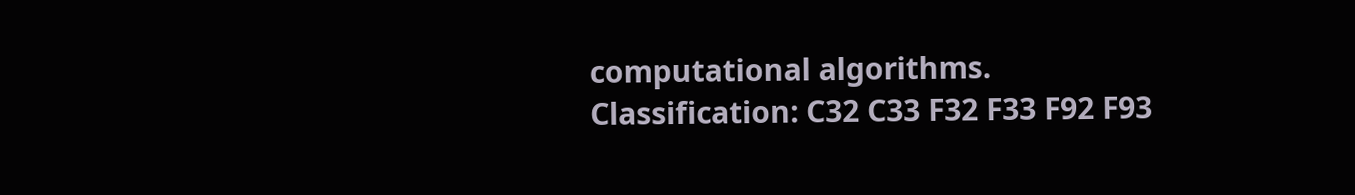computational algorithms.
Classification: C32 C33 F32 F33 F92 F93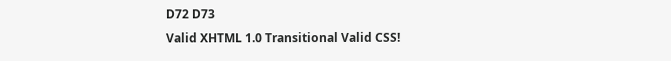D72 D73
Valid XHTML 1.0 Transitional Valid CSS!